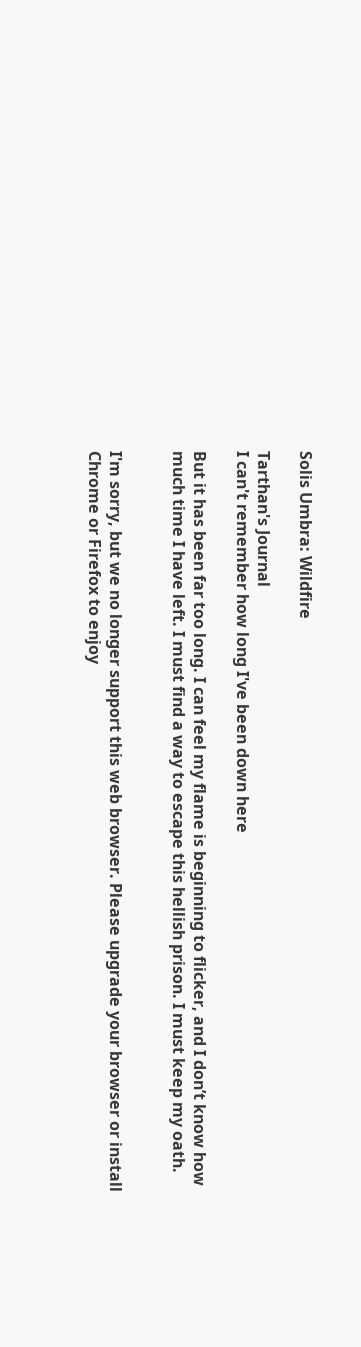Solis Umbra: Wildfire

Tarthan's Journal
I can't remember how long I've been down here

But it has been far too long. I can feel my flame is beginning to flicker, and I don’t know how much time I have left. I must find a way to escape this hellish prison. I must keep my oath.


I'm sorry, but we no longer support this web browser. Please upgrade your browser or install Chrome or Firefox to enjoy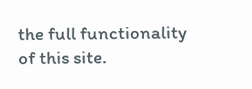the full functionality of this site.